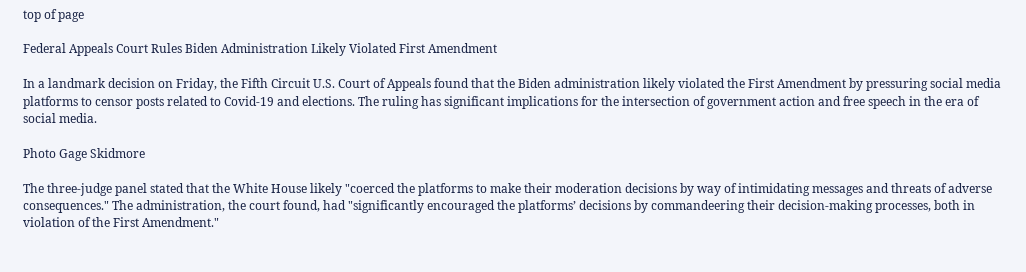top of page

Federal Appeals Court Rules Biden Administration Likely Violated First Amendment

In a landmark decision on Friday, the Fifth Circuit U.S. Court of Appeals found that the Biden administration likely violated the First Amendment by pressuring social media platforms to censor posts related to Covid-19 and elections. The ruling has significant implications for the intersection of government action and free speech in the era of social media.

Photo Gage Skidmore

The three-judge panel stated that the White House likely "coerced the platforms to make their moderation decisions by way of intimidating messages and threats of adverse consequences." The administration, the court found, had "significantly encouraged the platforms’ decisions by commandeering their decision-making processes, both in violation of the First Amendment."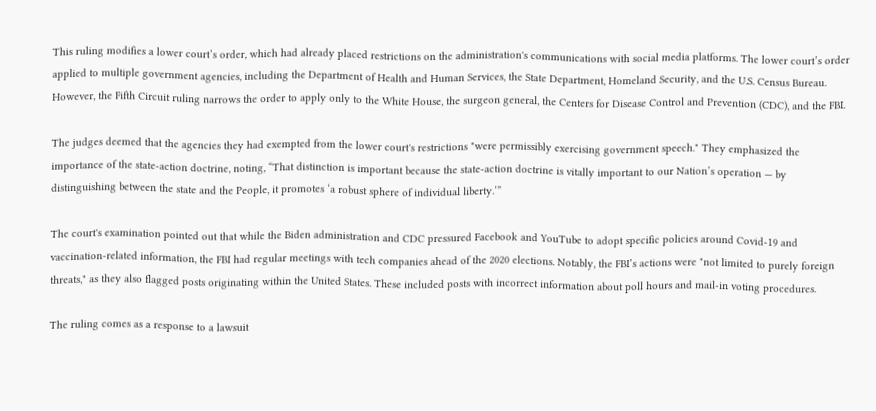This ruling modifies a lower court’s order, which had already placed restrictions on the administration's communications with social media platforms. The lower court’s order applied to multiple government agencies, including the Department of Health and Human Services, the State Department, Homeland Security, and the U.S. Census Bureau. However, the Fifth Circuit ruling narrows the order to apply only to the White House, the surgeon general, the Centers for Disease Control and Prevention (CDC), and the FBI.

The judges deemed that the agencies they had exempted from the lower court's restrictions "were permissibly exercising government speech." They emphasized the importance of the state-action doctrine, noting, “That distinction is important because the state-action doctrine is vitally important to our Nation’s operation — by distinguishing between the state and the People, it promotes ‘a robust sphere of individual liberty.’”

The court's examination pointed out that while the Biden administration and CDC pressured Facebook and YouTube to adopt specific policies around Covid-19 and vaccination-related information, the FBI had regular meetings with tech companies ahead of the 2020 elections. Notably, the FBI’s actions were "not limited to purely foreign threats," as they also flagged posts originating within the United States. These included posts with incorrect information about poll hours and mail-in voting procedures.

The ruling comes as a response to a lawsuit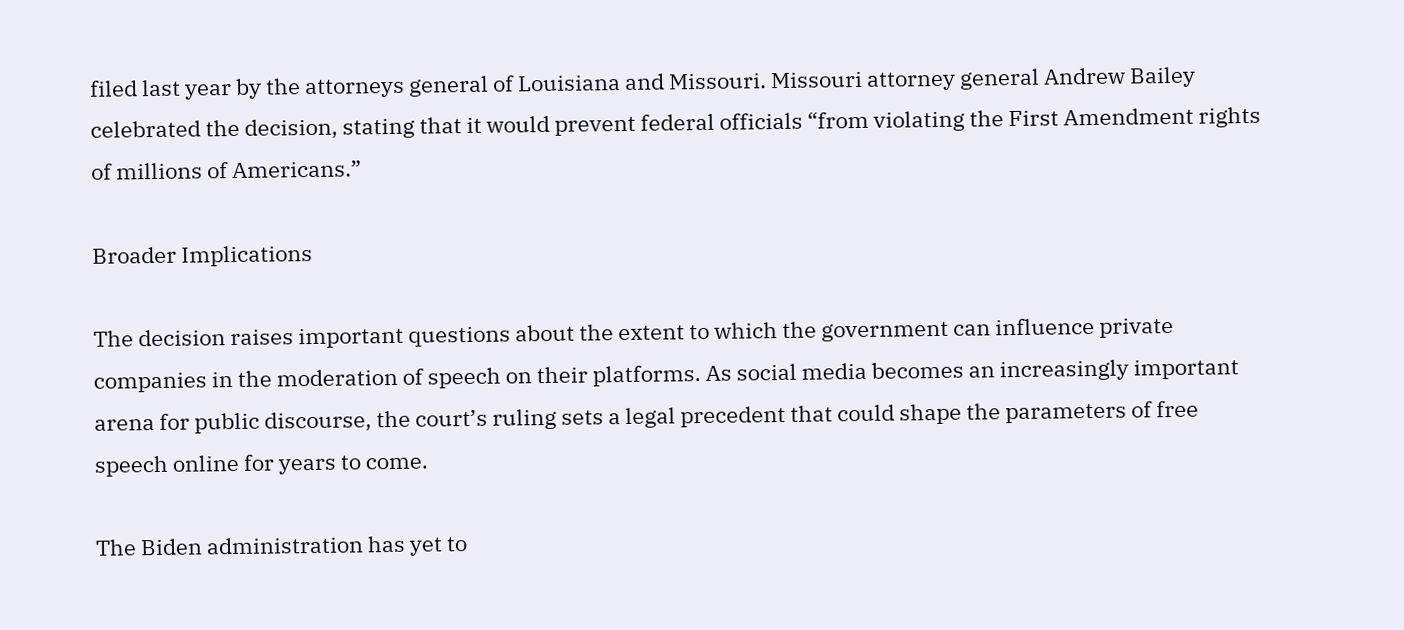filed last year by the attorneys general of Louisiana and Missouri. Missouri attorney general Andrew Bailey celebrated the decision, stating that it would prevent federal officials “from violating the First Amendment rights of millions of Americans.”

Broader Implications

The decision raises important questions about the extent to which the government can influence private companies in the moderation of speech on their platforms. As social media becomes an increasingly important arena for public discourse, the court’s ruling sets a legal precedent that could shape the parameters of free speech online for years to come.

The Biden administration has yet to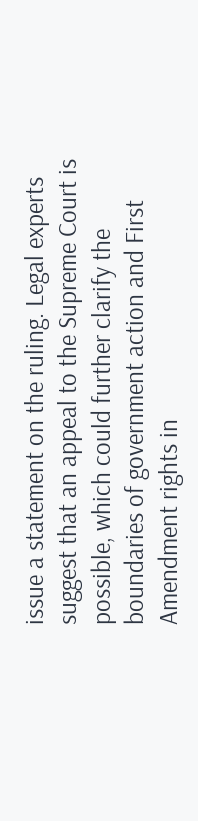issue a statement on the ruling. Legal experts suggest that an appeal to the Supreme Court is possible, which could further clarify the boundaries of government action and First Amendment rights in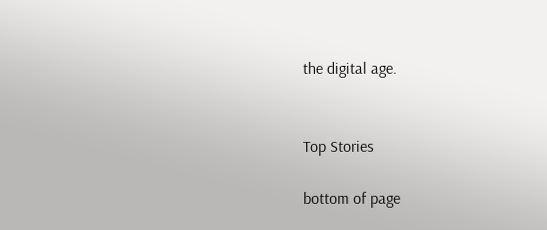the digital age.


Top Stories

bottom of page